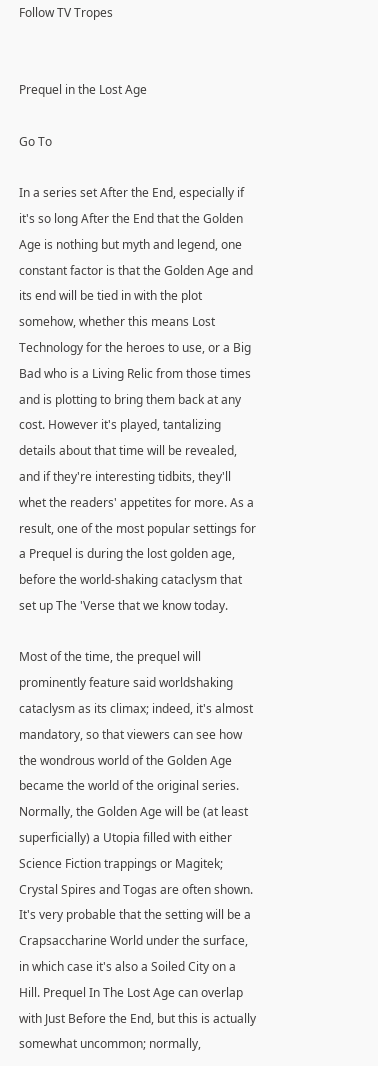Follow TV Tropes


Prequel in the Lost Age

Go To

In a series set After the End, especially if it's so long After the End that the Golden Age is nothing but myth and legend, one constant factor is that the Golden Age and its end will be tied in with the plot somehow, whether this means Lost Technology for the heroes to use, or a Big Bad who is a Living Relic from those times and is plotting to bring them back at any cost. However it's played, tantalizing details about that time will be revealed, and if they're interesting tidbits, they'll whet the readers' appetites for more. As a result, one of the most popular settings for a Prequel is during the lost golden age, before the world-shaking cataclysm that set up The 'Verse that we know today.

Most of the time, the prequel will prominently feature said worldshaking cataclysm as its climax; indeed, it's almost mandatory, so that viewers can see how the wondrous world of the Golden Age became the world of the original series. Normally, the Golden Age will be (at least superficially) a Utopia filled with either Science Fiction trappings or Magitek; Crystal Spires and Togas are often shown. It's very probable that the setting will be a Crapsaccharine World under the surface, in which case it's also a Soiled City on a Hill. Prequel In The Lost Age can overlap with Just Before the End, but this is actually somewhat uncommon; normally,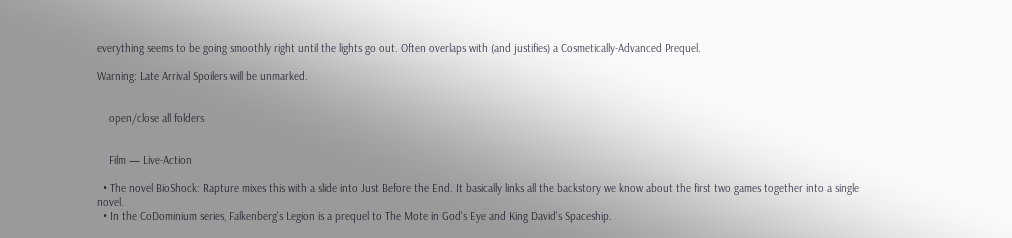everything seems to be going smoothly right until the lights go out. Often overlaps with (and justifies) a Cosmetically-Advanced Prequel.

Warning: Late Arrival Spoilers will be unmarked.


    open/close all folders


    Film — Live-Action

  • The novel BioShock: Rapture mixes this with a slide into Just Before the End. It basically links all the backstory we know about the first two games together into a single novel.
  • In the CoDominium series, Falkenberg's Legion is a prequel to The Mote in God's Eye and King David's Spaceship.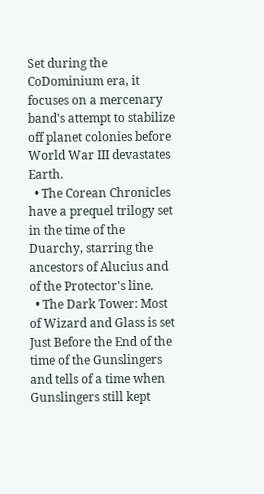Set during the CoDominium era, it focuses on a mercenary band's attempt to stabilize off planet colonies before World War III devastates Earth.
  • The Corean Chronicles have a prequel trilogy set in the time of the Duarchy, starring the ancestors of Alucius and of the Protector's line.
  • The Dark Tower: Most of Wizard and Glass is set Just Before the End of the time of the Gunslingers and tells of a time when Gunslingers still kept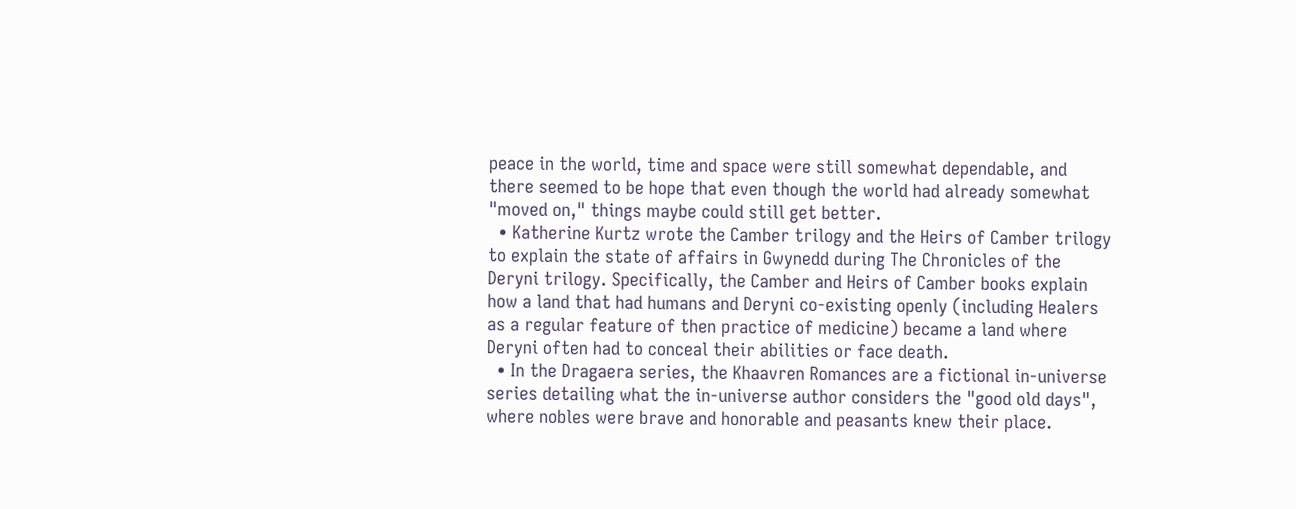peace in the world, time and space were still somewhat dependable, and there seemed to be hope that even though the world had already somewhat "moved on," things maybe could still get better.
  • Katherine Kurtz wrote the Camber trilogy and the Heirs of Camber trilogy to explain the state of affairs in Gwynedd during The Chronicles of the Deryni trilogy. Specifically, the Camber and Heirs of Camber books explain how a land that had humans and Deryni co-existing openly (including Healers as a regular feature of then practice of medicine) became a land where Deryni often had to conceal their abilities or face death.
  • In the Dragaera series, the Khaavren Romances are a fictional in-universe series detailing what the in-universe author considers the "good old days", where nobles were brave and honorable and peasants knew their place.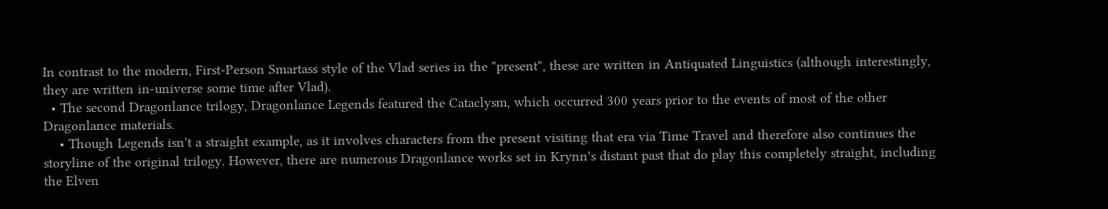In contrast to the modern, First-Person Smartass style of the Vlad series in the "present", these are written in Antiquated Linguistics (although interestingly, they are written in-universe some time after Vlad).
  • The second Dragonlance trilogy, Dragonlance Legends featured the Cataclysm, which occurred 300 years prior to the events of most of the other Dragonlance materials.
    • Though Legends isn't a straight example, as it involves characters from the present visiting that era via Time Travel and therefore also continues the storyline of the original trilogy. However, there are numerous Dragonlance works set in Krynn's distant past that do play this completely straight, including the Elven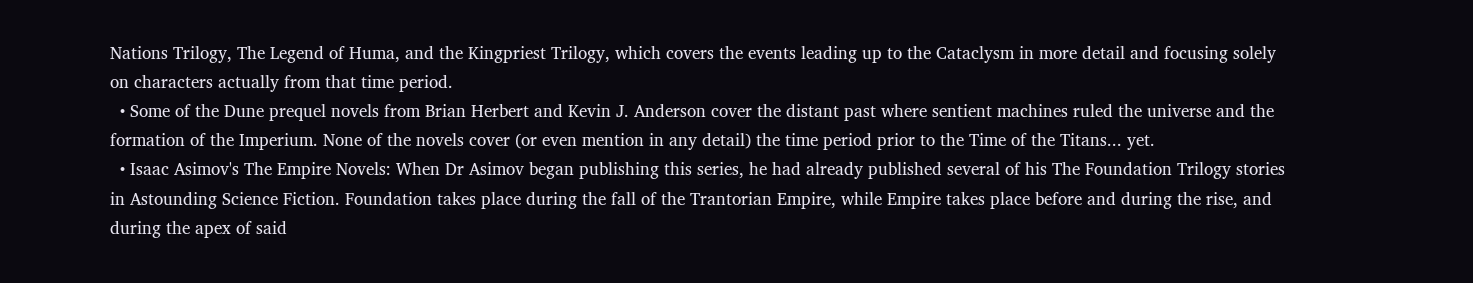Nations Trilogy, The Legend of Huma, and the Kingpriest Trilogy, which covers the events leading up to the Cataclysm in more detail and focusing solely on characters actually from that time period.
  • Some of the Dune prequel novels from Brian Herbert and Kevin J. Anderson cover the distant past where sentient machines ruled the universe and the formation of the Imperium. None of the novels cover (or even mention in any detail) the time period prior to the Time of the Titans... yet.
  • Isaac Asimov's The Empire Novels: When Dr Asimov began publishing this series, he had already published several of his The Foundation Trilogy stories in Astounding Science Fiction. Foundation takes place during the fall of the Trantorian Empire, while Empire takes place before and during the rise, and during the apex of said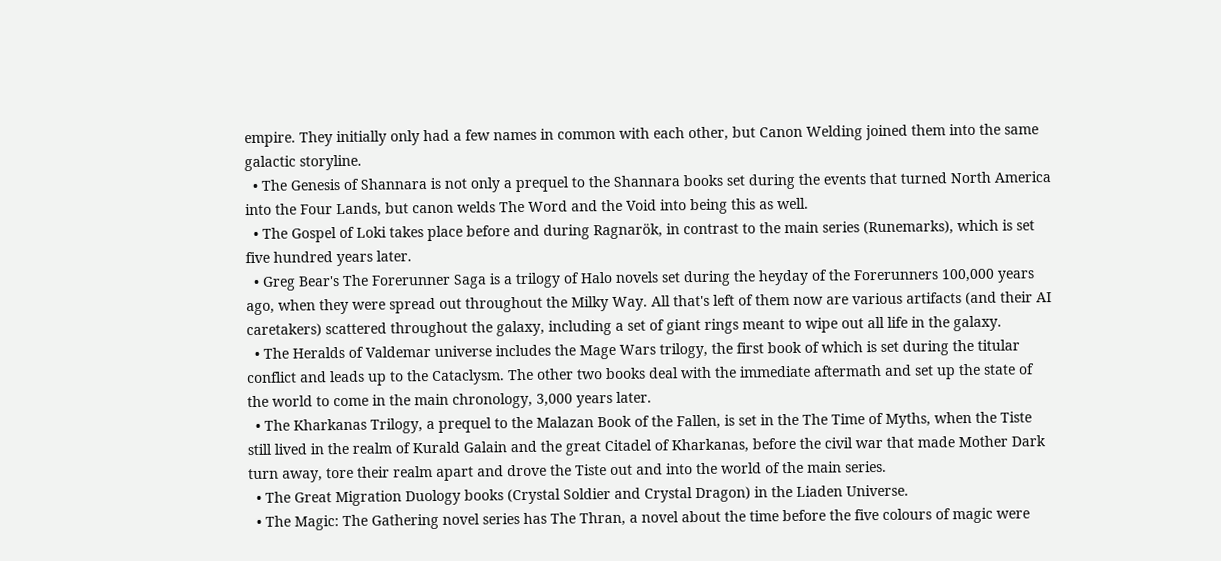empire. They initially only had a few names in common with each other, but Canon Welding joined them into the same galactic storyline.
  • The Genesis of Shannara is not only a prequel to the Shannara books set during the events that turned North America into the Four Lands, but canon welds The Word and the Void into being this as well.
  • The Gospel of Loki takes place before and during Ragnarök, in contrast to the main series (Runemarks), which is set five hundred years later.
  • Greg Bear's The Forerunner Saga is a trilogy of Halo novels set during the heyday of the Forerunners 100,000 years ago, when they were spread out throughout the Milky Way. All that's left of them now are various artifacts (and their AI caretakers) scattered throughout the galaxy, including a set of giant rings meant to wipe out all life in the galaxy.
  • The Heralds of Valdemar universe includes the Mage Wars trilogy, the first book of which is set during the titular conflict and leads up to the Cataclysm. The other two books deal with the immediate aftermath and set up the state of the world to come in the main chronology, 3,000 years later.
  • The Kharkanas Trilogy, a prequel to the Malazan Book of the Fallen, is set in the The Time of Myths, when the Tiste still lived in the realm of Kurald Galain and the great Citadel of Kharkanas, before the civil war that made Mother Dark turn away, tore their realm apart and drove the Tiste out and into the world of the main series.
  • The Great Migration Duology books (Crystal Soldier and Crystal Dragon) in the Liaden Universe.
  • The Magic: The Gathering novel series has The Thran, a novel about the time before the five colours of magic were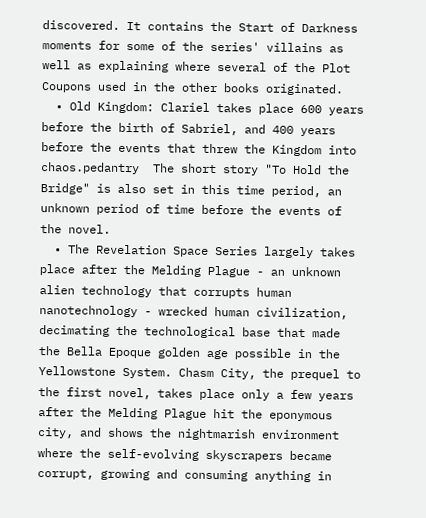discovered. It contains the Start of Darkness moments for some of the series' villains as well as explaining where several of the Plot Coupons used in the other books originated.
  • Old Kingdom: Clariel takes place 600 years before the birth of Sabriel, and 400 years before the events that threw the Kingdom into chaos.pedantry  The short story "To Hold the Bridge" is also set in this time period, an unknown period of time before the events of the novel.
  • The Revelation Space Series largely takes place after the Melding Plague - an unknown alien technology that corrupts human nanotechnology - wrecked human civilization, decimating the technological base that made the Bella Epoque golden age possible in the Yellowstone System. Chasm City, the prequel to the first novel, takes place only a few years after the Melding Plague hit the eponymous city, and shows the nightmarish environment where the self-evolving skyscrapers became corrupt, growing and consuming anything in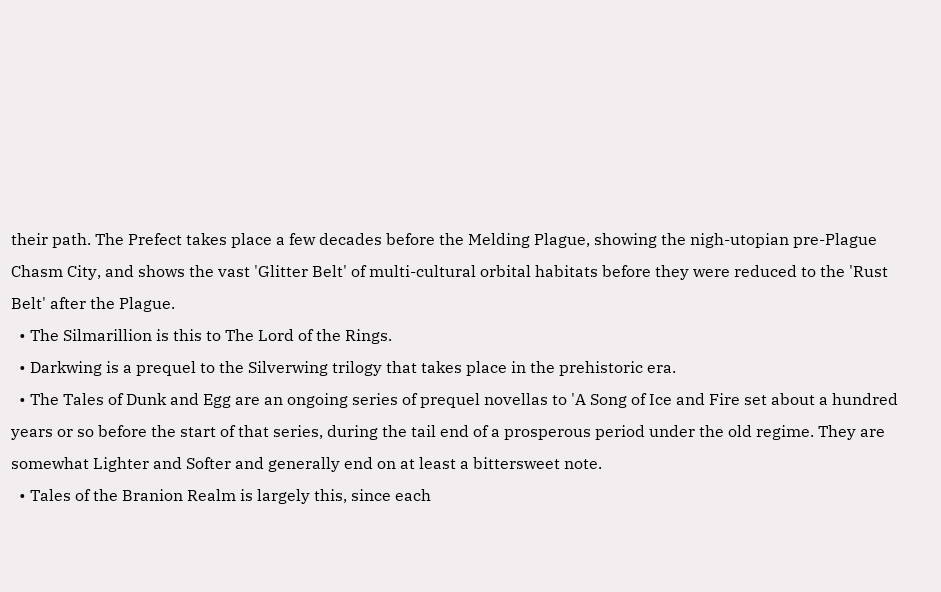their path. The Prefect takes place a few decades before the Melding Plague, showing the nigh-utopian pre-Plague Chasm City, and shows the vast 'Glitter Belt' of multi-cultural orbital habitats before they were reduced to the 'Rust Belt' after the Plague.
  • The Silmarillion is this to The Lord of the Rings.
  • Darkwing is a prequel to the Silverwing trilogy that takes place in the prehistoric era.
  • The Tales of Dunk and Egg are an ongoing series of prequel novellas to 'A Song of Ice and Fire set about a hundred years or so before the start of that series, during the tail end of a prosperous period under the old regime. They are somewhat Lighter and Softer and generally end on at least a bittersweet note.
  • Tales of the Branion Realm is largely this, since each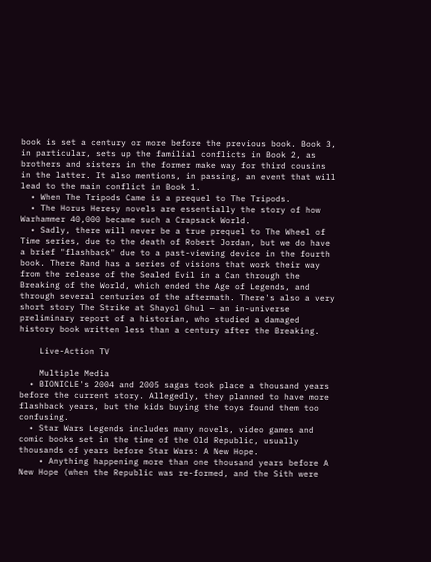book is set a century or more before the previous book. Book 3, in particular, sets up the familial conflicts in Book 2, as brothers and sisters in the former make way for third cousins in the latter. It also mentions, in passing, an event that will lead to the main conflict in Book 1.
  • When The Tripods Came is a prequel to The Tripods.
  • The Horus Heresy novels are essentially the story of how Warhammer 40,000 became such a Crapsack World.
  • Sadly, there will never be a true prequel to The Wheel of Time series, due to the death of Robert Jordan, but we do have a brief "flashback" due to a past-viewing device in the fourth book. There Rand has a series of visions that work their way from the release of the Sealed Evil in a Can through the Breaking of the World, which ended the Age of Legends, and through several centuries of the aftermath. There's also a very short story The Strike at Shayol Ghul — an in-universe preliminary report of a historian, who studied a damaged history book written less than a century after the Breaking.

    Live-Action TV

    Multiple Media
  • BIONICLE's 2004 and 2005 sagas took place a thousand years before the current story. Allegedly, they planned to have more flashback years, but the kids buying the toys found them too confusing.
  • Star Wars Legends includes many novels, video games and comic books set in the time of the Old Republic, usually thousands of years before Star Wars: A New Hope.
    • Anything happening more than one thousand years before A New Hope (when the Republic was re-formed, and the Sith were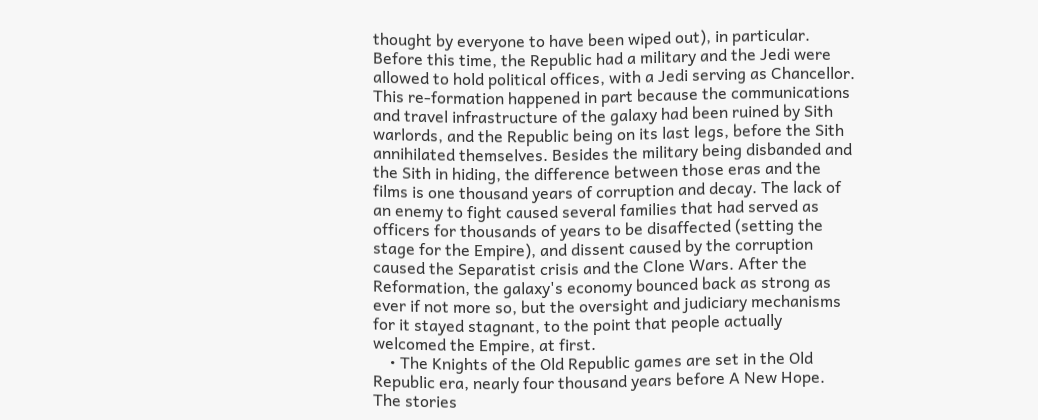thought by everyone to have been wiped out), in particular. Before this time, the Republic had a military and the Jedi were allowed to hold political offices, with a Jedi serving as Chancellor. This re-formation happened in part because the communications and travel infrastructure of the galaxy had been ruined by Sith warlords, and the Republic being on its last legs, before the Sith annihilated themselves. Besides the military being disbanded and the Sith in hiding, the difference between those eras and the films is one thousand years of corruption and decay. The lack of an enemy to fight caused several families that had served as officers for thousands of years to be disaffected (setting the stage for the Empire), and dissent caused by the corruption caused the Separatist crisis and the Clone Wars. After the Reformation, the galaxy's economy bounced back as strong as ever if not more so, but the oversight and judiciary mechanisms for it stayed stagnant, to the point that people actually welcomed the Empire, at first.
    • The Knights of the Old Republic games are set in the Old Republic era, nearly four thousand years before A New Hope. The stories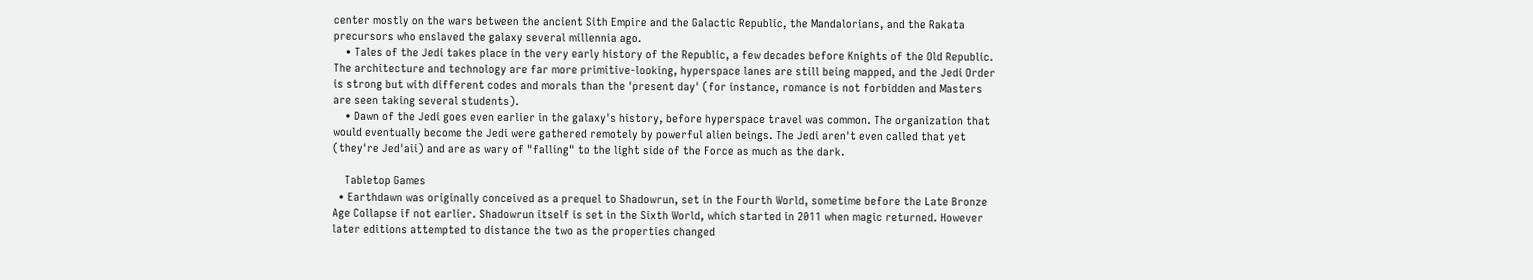center mostly on the wars between the ancient Sith Empire and the Galactic Republic, the Mandalorians, and the Rakata precursors who enslaved the galaxy several millennia ago.
    • Tales of the Jedi takes place in the very early history of the Republic, a few decades before Knights of the Old Republic. The architecture and technology are far more primitive-looking, hyperspace lanes are still being mapped, and the Jedi Order is strong but with different codes and morals than the 'present day' (for instance, romance is not forbidden and Masters are seen taking several students).
    • Dawn of the Jedi goes even earlier in the galaxy's history, before hyperspace travel was common. The organization that would eventually become the Jedi were gathered remotely by powerful alien beings. The Jedi aren't even called that yet (they're Jed'aii) and are as wary of "falling" to the light side of the Force as much as the dark.

    Tabletop Games
  • Earthdawn was originally conceived as a prequel to Shadowrun, set in the Fourth World, sometime before the Late Bronze Age Collapse if not earlier. Shadowrun itself is set in the Sixth World, which started in 2011 when magic returned. However later editions attempted to distance the two as the properties changed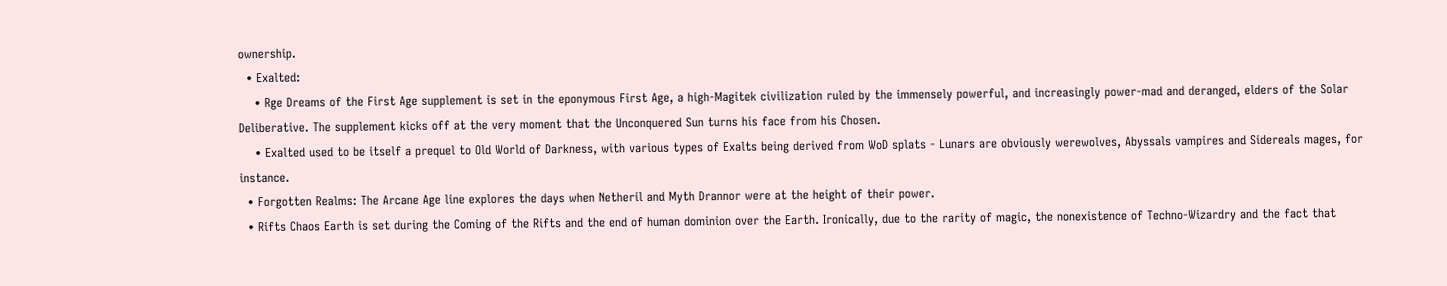ownership.
  • Exalted:
    • Rge Dreams of the First Age supplement is set in the eponymous First Age, a high-Magitek civilization ruled by the immensely powerful, and increasingly power-mad and deranged, elders of the Solar Deliberative. The supplement kicks off at the very moment that the Unconquered Sun turns his face from his Chosen.
    • Exalted used to be itself a prequel to Old World of Darkness, with various types of Exalts being derived from WoD splats - Lunars are obviously werewolves, Abyssals vampires and Sidereals mages, for instance.
  • Forgotten Realms: The Arcane Age line explores the days when Netheril and Myth Drannor were at the height of their power.
  • Rifts Chaos Earth is set during the Coming of the Rifts and the end of human dominion over the Earth. Ironically, due to the rarity of magic, the nonexistence of Techno-Wizardry and the fact that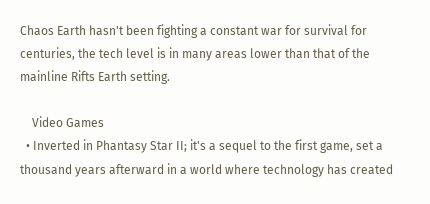Chaos Earth hasn't been fighting a constant war for survival for centuries, the tech level is in many areas lower than that of the mainline Rifts Earth setting.

    Video Games
  • Inverted in Phantasy Star II; it's a sequel to the first game, set a thousand years afterward in a world where technology has created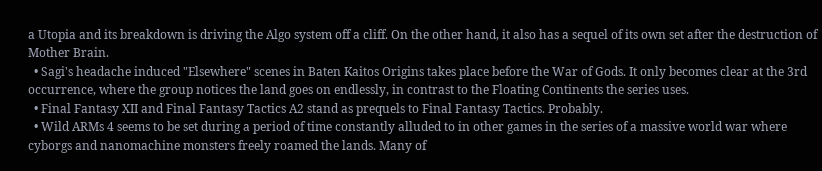a Utopia and its breakdown is driving the Algo system off a cliff. On the other hand, it also has a sequel of its own set after the destruction of Mother Brain.
  • Sagi's headache induced "Elsewhere" scenes in Baten Kaitos Origins takes place before the War of Gods. It only becomes clear at the 3rd occurrence, where the group notices the land goes on endlessly, in contrast to the Floating Continents the series uses.
  • Final Fantasy XII and Final Fantasy Tactics A2 stand as prequels to Final Fantasy Tactics. Probably.
  • Wild ARMs 4 seems to be set during a period of time constantly alluded to in other games in the series of a massive world war where cyborgs and nanomachine monsters freely roamed the lands. Many of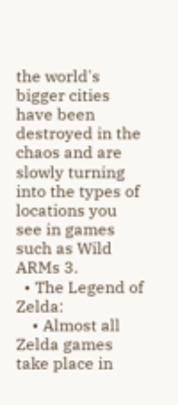the world's bigger cities have been destroyed in the chaos and are slowly turning into the types of locations you see in games such as Wild ARMs 3.
  • The Legend of Zelda:
    • Almost all Zelda games take place in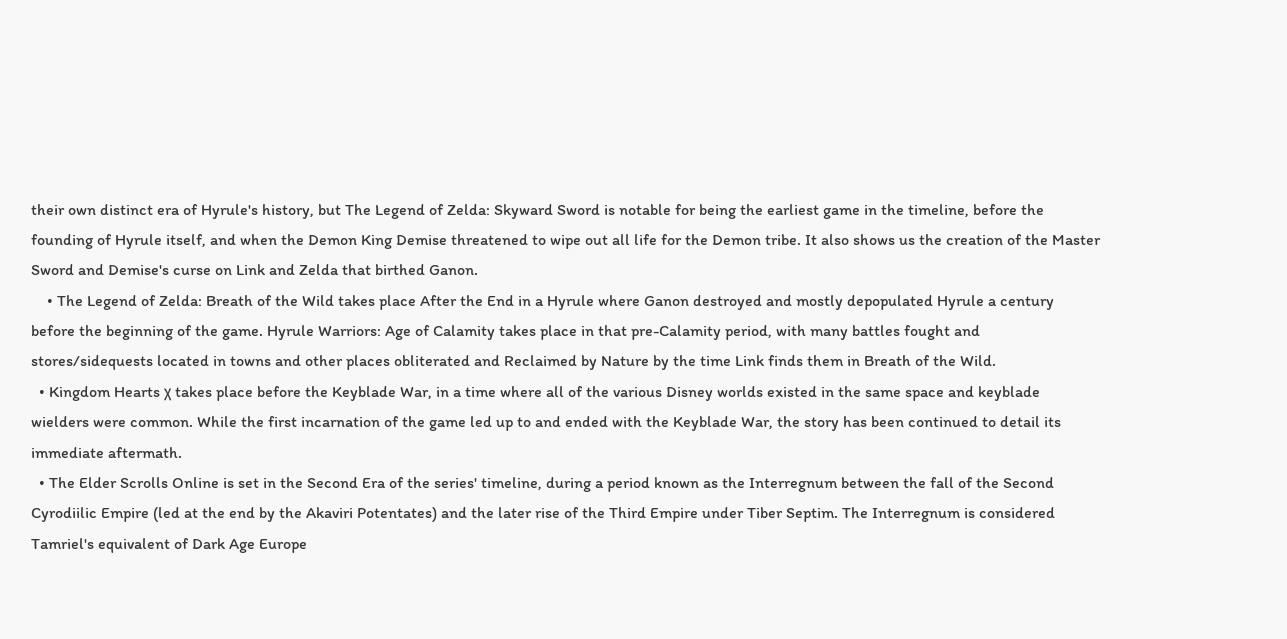their own distinct era of Hyrule's history, but The Legend of Zelda: Skyward Sword is notable for being the earliest game in the timeline, before the founding of Hyrule itself, and when the Demon King Demise threatened to wipe out all life for the Demon tribe. It also shows us the creation of the Master Sword and Demise's curse on Link and Zelda that birthed Ganon.
    • The Legend of Zelda: Breath of the Wild takes place After the End in a Hyrule where Ganon destroyed and mostly depopulated Hyrule a century before the beginning of the game. Hyrule Warriors: Age of Calamity takes place in that pre-Calamity period, with many battles fought and stores/sidequests located in towns and other places obliterated and Reclaimed by Nature by the time Link finds them in Breath of the Wild.
  • Kingdom Hearts χ takes place before the Keyblade War, in a time where all of the various Disney worlds existed in the same space and keyblade wielders were common. While the first incarnation of the game led up to and ended with the Keyblade War, the story has been continued to detail its immediate aftermath.
  • The Elder Scrolls Online is set in the Second Era of the series' timeline, during a period known as the Interregnum between the fall of the Second Cyrodiilic Empire (led at the end by the Akaviri Potentates) and the later rise of the Third Empire under Tiber Septim. The Interregnum is considered Tamriel's equivalent of Dark Age Europe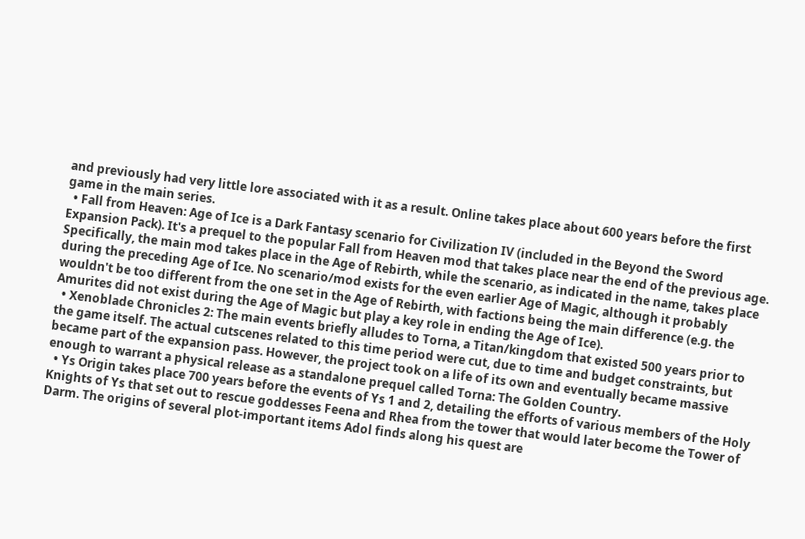and previously had very little lore associated with it as a result. Online takes place about 600 years before the first game in the main series.
  • Fall from Heaven: Age of Ice is a Dark Fantasy scenario for Civilization IV (included in the Beyond the Sword Expansion Pack). It's a prequel to the popular Fall from Heaven mod that takes place near the end of the previous age. Specifically, the main mod takes place in the Age of Rebirth, while the scenario, as indicated in the name, takes place during the preceding Age of Ice. No scenario/mod exists for the even earlier Age of Magic, although it probably wouldn't be too different from the one set in the Age of Rebirth, with factions being the main difference (e.g. the Amurites did not exist during the Age of Magic but play a key role in ending the Age of Ice).
  • Xenoblade Chronicles 2: The main events briefly alludes to Torna, a Titan/kingdom that existed 500 years prior to the game itself. The actual cutscenes related to this time period were cut, due to time and budget constraints, but became part of the expansion pass. However, the project took on a life of its own and eventually became massive enough to warrant a physical release as a standalone prequel called Torna: The Golden Country.
  • Ys Origin takes place 700 years before the events of Ys 1 and 2, detailing the efforts of various members of the Holy Knights of Ys that set out to rescue goddesses Feena and Rhea from the tower that would later become the Tower of Darm. The origins of several plot-important items Adol finds along his quest are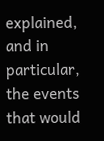explained, and in particular, the events that would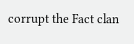corrupt the Fact clan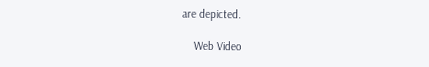are depicted.

    Web Video